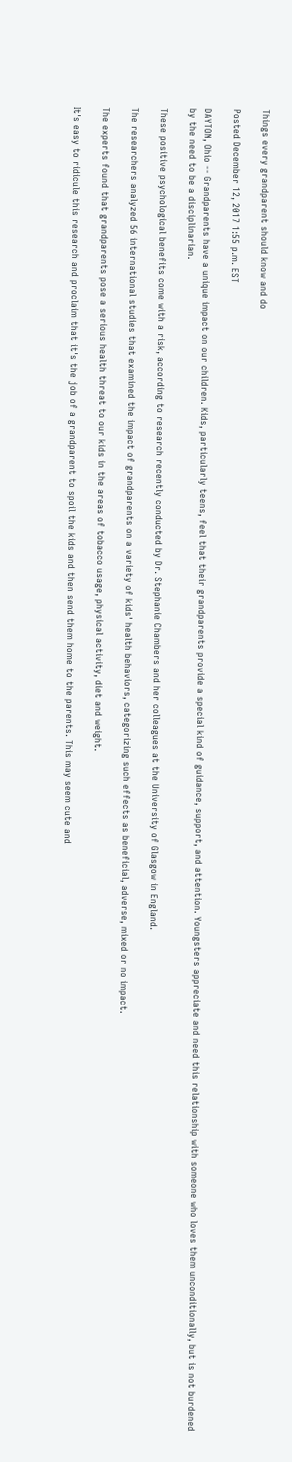Things every grandparent should know and do

Posted December 12, 2017 1:55 p.m. EST

DAYTON, Ohio -- Grandparents have a unique impact on our children. Kids, particularly teens, feel that their grandparents provide a special kind of guidance, support, and attention. Youngsters appreciate and need this relationship with someone who loves them unconditionally, but is not burdened by the need to be a disciplinarian.

These positive psychological benefits come with a risk, according to research recently conducted by Dr. Stephanie Chambers and her colleagues at the University of Glasgow in England.

The researchers analyzed 56 international studies that examined the impact of grandparents on a variety of kids' health behaviors, categorizing such effects as beneficial, adverse, mixed or no impact.

The experts found that grandparents pose a serious health threat to our kids in the areas of tobacco usage, physical activity, diet and weight.

It's easy to ridicule this research and proclaim that it's the job of a grandparent to spoil the kids and then send them home to the parents. This may seem cute and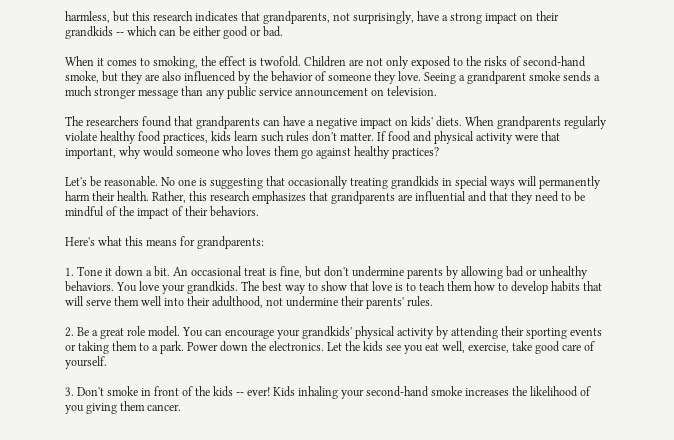harmless, but this research indicates that grandparents, not surprisingly, have a strong impact on their grandkids -- which can be either good or bad.

When it comes to smoking, the effect is twofold. Children are not only exposed to the risks of second-hand smoke, but they are also influenced by the behavior of someone they love. Seeing a grandparent smoke sends a much stronger message than any public service announcement on television.

The researchers found that grandparents can have a negative impact on kids' diets. When grandparents regularly violate healthy food practices, kids learn such rules don't matter. If food and physical activity were that important, why would someone who loves them go against healthy practices?

Let's be reasonable. No one is suggesting that occasionally treating grandkids in special ways will permanently harm their health. Rather, this research emphasizes that grandparents are influential and that they need to be mindful of the impact of their behaviors.

Here's what this means for grandparents:

1. Tone it down a bit. An occasional treat is fine, but don't undermine parents by allowing bad or unhealthy behaviors. You love your grandkids. The best way to show that love is to teach them how to develop habits that will serve them well into their adulthood, not undermine their parents' rules.

2. Be a great role model. You can encourage your grandkids' physical activity by attending their sporting events or taking them to a park. Power down the electronics. Let the kids see you eat well, exercise, take good care of yourself.

3. Don't smoke in front of the kids -- ever! Kids inhaling your second-hand smoke increases the likelihood of you giving them cancer.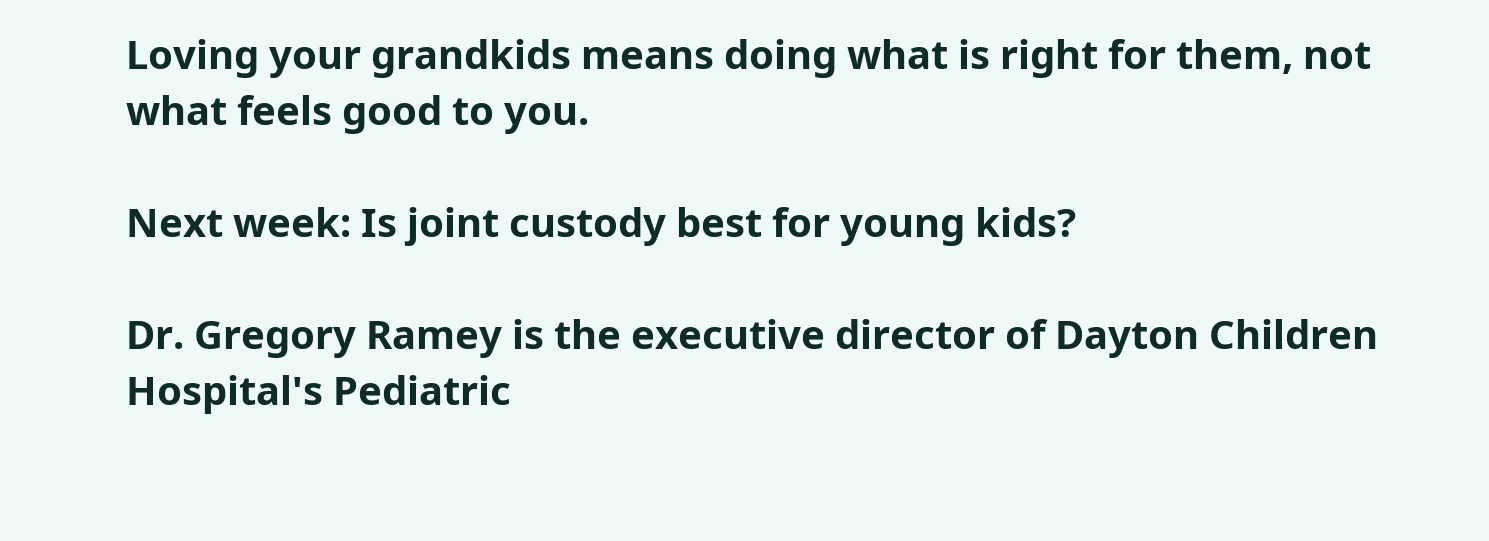Loving your grandkids means doing what is right for them, not what feels good to you.

Next week: Is joint custody best for young kids?

Dr. Gregory Ramey is the executive director of Dayton Children Hospital's Pediatric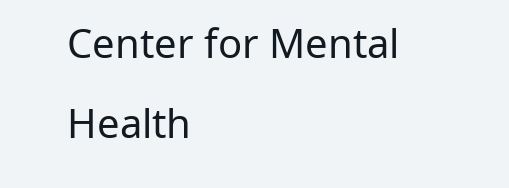Center for Mental Health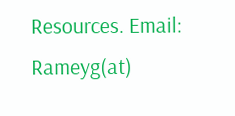Resources. Email: Rameyg(at)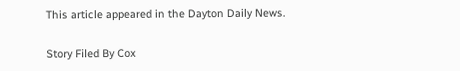This article appeared in the Dayton Daily News.

Story Filed By Cox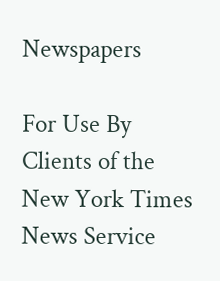Newspapers

For Use By Clients of the New York Times News Service